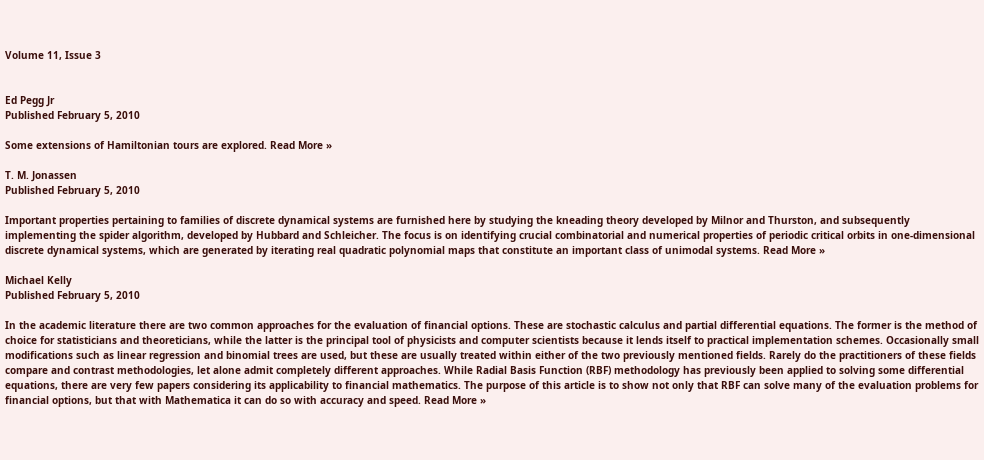Volume 11, Issue 3


Ed Pegg Jr
Published February 5, 2010

Some extensions of Hamiltonian tours are explored. Read More »

T. M. Jonassen
Published February 5, 2010

Important properties pertaining to families of discrete dynamical systems are furnished here by studying the kneading theory developed by Milnor and Thurston, and subsequently implementing the spider algorithm, developed by Hubbard and Schleicher. The focus is on identifying crucial combinatorial and numerical properties of periodic critical orbits in one-dimensional discrete dynamical systems, which are generated by iterating real quadratic polynomial maps that constitute an important class of unimodal systems. Read More »

Michael Kelly
Published February 5, 2010

In the academic literature there are two common approaches for the evaluation of financial options. These are stochastic calculus and partial differential equations. The former is the method of choice for statisticians and theoreticians, while the latter is the principal tool of physicists and computer scientists because it lends itself to practical implementation schemes. Occasionally small modifications such as linear regression and binomial trees are used, but these are usually treated within either of the two previously mentioned fields. Rarely do the practitioners of these fields compare and contrast methodologies, let alone admit completely different approaches. While Radial Basis Function (RBF) methodology has previously been applied to solving some differential equations, there are very few papers considering its applicability to financial mathematics. The purpose of this article is to show not only that RBF can solve many of the evaluation problems for financial options, but that with Mathematica it can do so with accuracy and speed. Read More »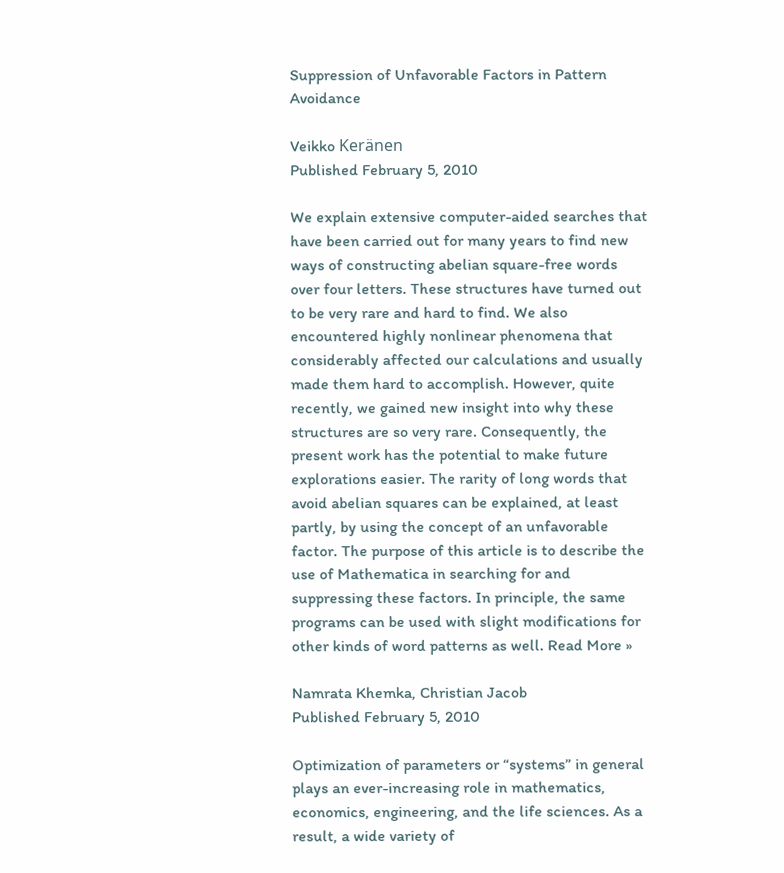Suppression of Unfavorable Factors in Pattern Avoidance

Veikko Keränen
Published February 5, 2010

We explain extensive computer-aided searches that have been carried out for many years to find new ways of constructing abelian square-free words over four letters. These structures have turned out to be very rare and hard to find. We also encountered highly nonlinear phenomena that considerably affected our calculations and usually made them hard to accomplish. However, quite recently, we gained new insight into why these structures are so very rare. Consequently, the present work has the potential to make future explorations easier. The rarity of long words that avoid abelian squares can be explained, at least partly, by using the concept of an unfavorable factor. The purpose of this article is to describe the use of Mathematica in searching for and suppressing these factors. In principle, the same programs can be used with slight modifications for other kinds of word patterns as well. Read More »

Namrata Khemka, Christian Jacob
Published February 5, 2010

Optimization of parameters or “systems” in general plays an ever-increasing role in mathematics, economics, engineering, and the life sciences. As a result, a wide variety of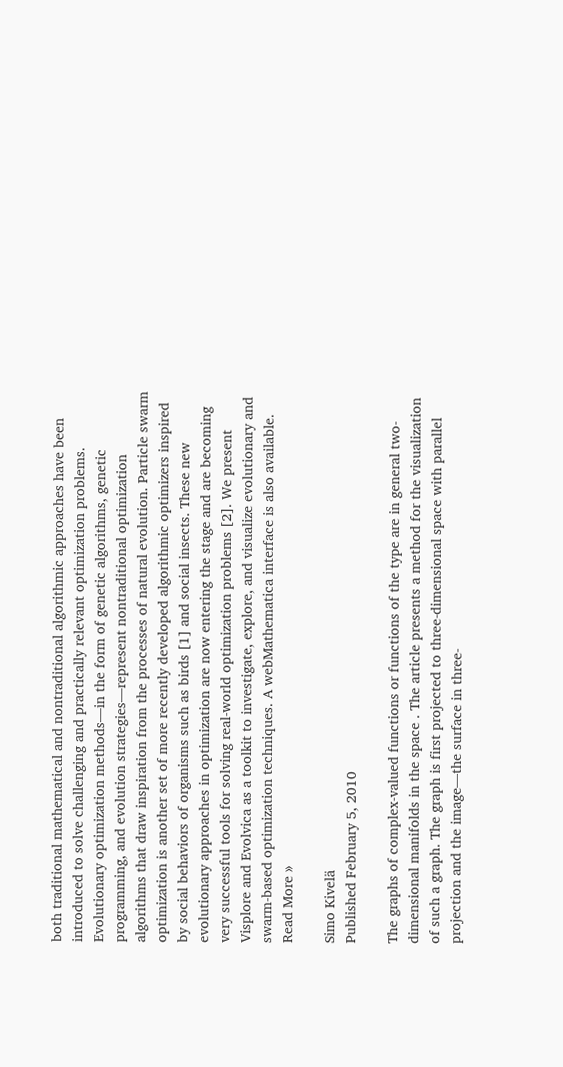both traditional mathematical and nontraditional algorithmic approaches have been introduced to solve challenging and practically relevant optimization problems. Evolutionary optimization methods—in the form of genetic algorithms, genetic programming, and evolution strategies—represent nontraditional optimization algorithms that draw inspiration from the processes of natural evolution. Particle swarm optimization is another set of more recently developed algorithmic optimizers inspired by social behaviors of organisms such as birds [1] and social insects. These new evolutionary approaches in optimization are now entering the stage and are becoming very successful tools for solving real-world optimization problems [2]. We present Visplore and Evolvica as a toolkit to investigate, explore, and visualize evolutionary and swarm-based optimization techniques. A webMathematica interface is also available. Read More »

Simo Kivelä
Published February 5, 2010

The graphs of complex-valued functions or functions of the type are in general two-dimensional manifolds in the space . The article presents a method for the visualization of such a graph. The graph is first projected to three-dimensional space with parallel projection and the image—the surface in three-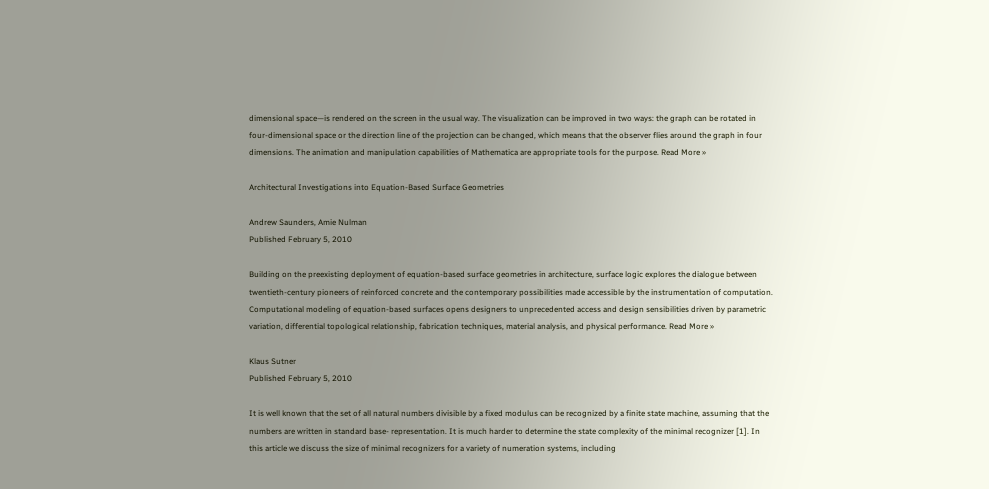dimensional space—is rendered on the screen in the usual way. The visualization can be improved in two ways: the graph can be rotated in four-dimensional space or the direction line of the projection can be changed, which means that the observer flies around the graph in four dimensions. The animation and manipulation capabilities of Mathematica are appropriate tools for the purpose. Read More »

Architectural Investigations into Equation-Based Surface Geometries

Andrew Saunders, Amie Nulman
Published February 5, 2010

Building on the preexisting deployment of equation-based surface geometries in architecture, surface logic explores the dialogue between twentieth-century pioneers of reinforced concrete and the contemporary possibilities made accessible by the instrumentation of computation. Computational modeling of equation-based surfaces opens designers to unprecedented access and design sensibilities driven by parametric variation, differential topological relationship, fabrication techniques, material analysis, and physical performance. Read More »

Klaus Sutner
Published February 5, 2010

It is well known that the set of all natural numbers divisible by a fixed modulus can be recognized by a finite state machine, assuming that the numbers are written in standard base- representation. It is much harder to determine the state complexity of the minimal recognizer [1]. In this article we discuss the size of minimal recognizers for a variety of numeration systems, including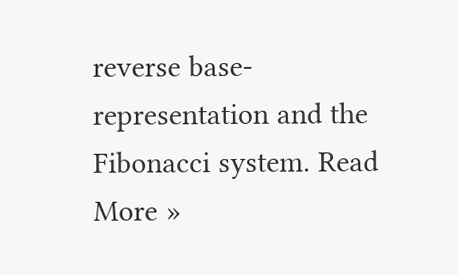reverse base- representation and the Fibonacci system. Read More »